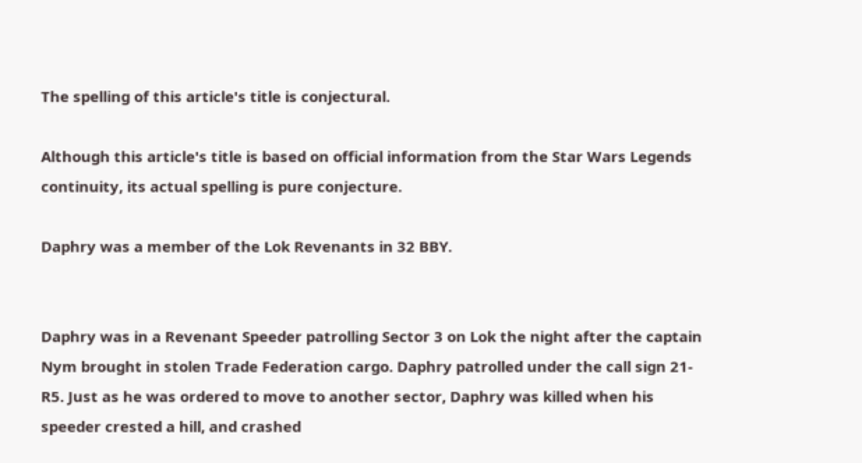The spelling of this article's title is conjectural.

Although this article's title is based on official information from the Star Wars Legends continuity, its actual spelling is pure conjecture.

Daphry was a member of the Lok Revenants in 32 BBY.


Daphry was in a Revenant Speeder patrolling Sector 3 on Lok the night after the captain Nym brought in stolen Trade Federation cargo. Daphry patrolled under the call sign 21-R5. Just as he was ordered to move to another sector, Daphry was killed when his speeder crested a hill, and crashed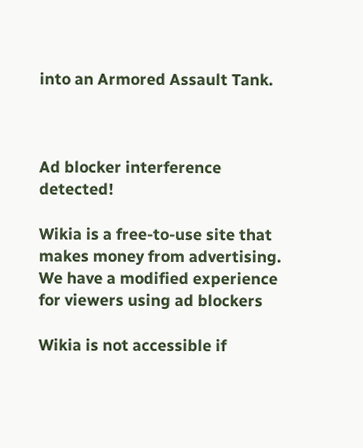into an Armored Assault Tank.



Ad blocker interference detected!

Wikia is a free-to-use site that makes money from advertising. We have a modified experience for viewers using ad blockers

Wikia is not accessible if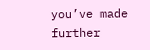you’ve made further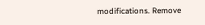modifications. Remove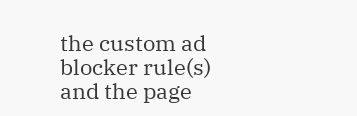the custom ad blocker rule(s) and the page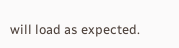will load as expected.